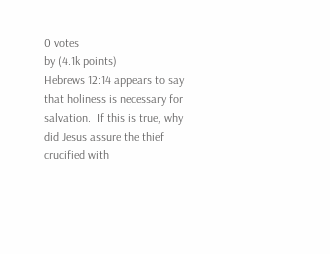0 votes
by (4.1k points)
Hebrews 12:14 appears to say that holiness is necessary for salvation.  If this is true, why did Jesus assure the thief crucified with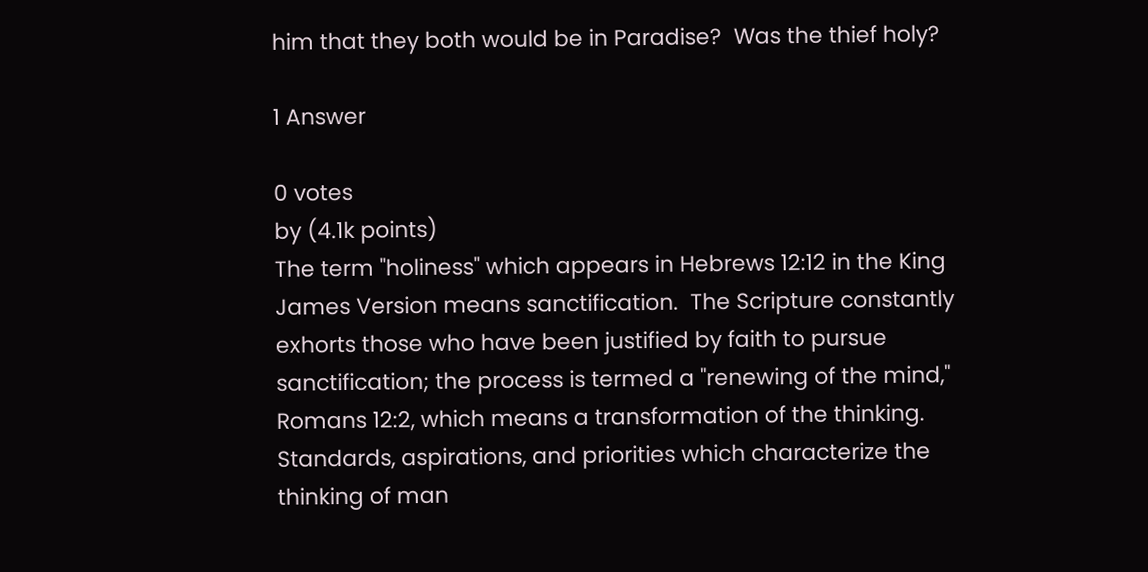him that they both would be in Paradise?  Was the thief holy?

1 Answer

0 votes
by (4.1k points)
The term "holiness" which appears in Hebrews 12:12 in the King James Version means sanctification.  The Scripture constantly exhorts those who have been justified by faith to pursue sanctification; the process is termed a "renewing of the mind," Romans 12:2, which means a transformation of the thinking.  Standards, aspirations, and priorities which characterize the thinking of man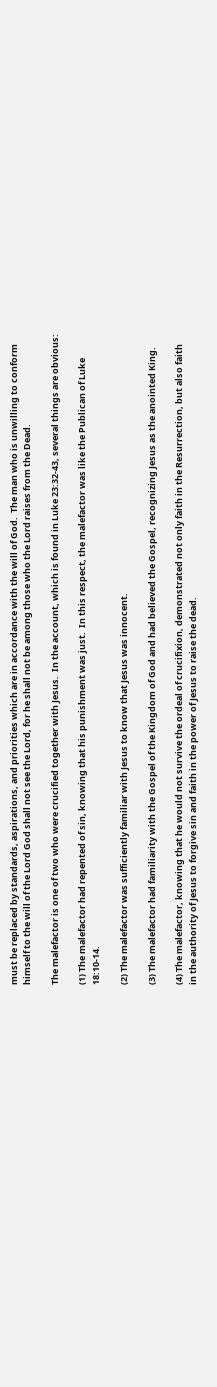must be replaced by standards, aspirations, and priorities which are in accordance with the will of God.  The man who is unwilling to conform himself to the will of the Lord God shall not see the Lord, for he shall not be among those who the Lord raises from the Dead.

The malefactor is one of two who were crucified together with Jesus.  In the account, which is found in Luke 23:32-43, several things are obvious:

(1) The malefactor had repented of sin, knowing that his punishment was just.  In this respect, the malefactor was like the Publican of Luke 18:10-14.

(2) The malefactor was sufficiently familiar with Jesus to know that Jesus was innocent.

(3) The malefactor had familiarity with the Gospel of the Kingdom of God and had believed the Gospel, recognizing Jesus as the anointed King.

(4) The malefactor, knowing that he would not survive the ordeal of crucifixion, demonstrated not only faith in the Resurrection, but also faith in the authority of Jesus to forgive sin and faith in the power of Jesus to raise the dead.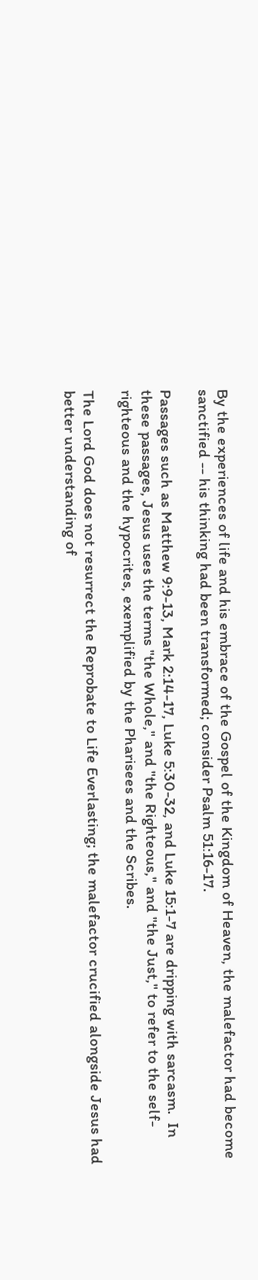By the experiences of life and his embrace of the Gospel of the Kingdom of Heaven, the malefactor had become sanctified -- his thinking had been transformed; consider Psalm 51:16-17.

Passages such as Matthew 9:9-13, Mark 2:14-17, Luke 5:30-32, and Luke 15:1-7 are dripping with sarcasm.  In these passages, Jesus uses the terms "the Whole," and "the Righteous," and "the Just," to refer to the self-righteous and the hypocrites, exemplified by the Pharisees and the Scribes.

The Lord God does not resurrect the Reprobate to Life Everlasting; the malefactor crucified alongside Jesus had better understanding of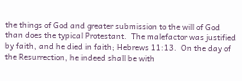the things of God and greater submission to the will of God than does the typical Protestant.  The malefactor was justified by faith, and he died in faith; Hebrews 11:13.  On the day of the Resurrection, he indeed shall be with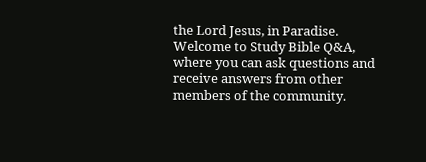the Lord Jesus, in Paradise.
Welcome to Study Bible Q&A, where you can ask questions and receive answers from other members of the community.